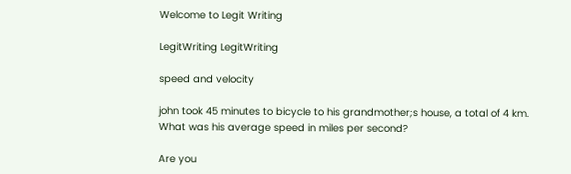Welcome to Legit Writing

LegitWriting LegitWriting

speed and velocity

john took 45 minutes to bicycle to his grandmother;s house, a total of 4 km. What was his average speed in miles per second?

Are you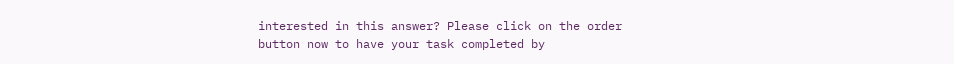interested in this answer? Please click on the order button now to have your task completed by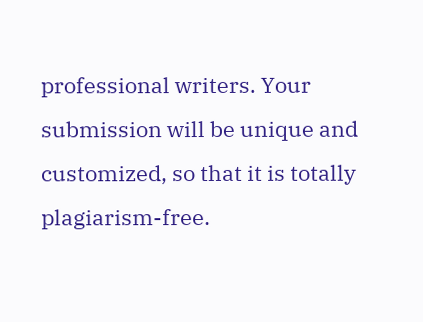professional writers. Your submission will be unique and customized, so that it is totally plagiarism-free.